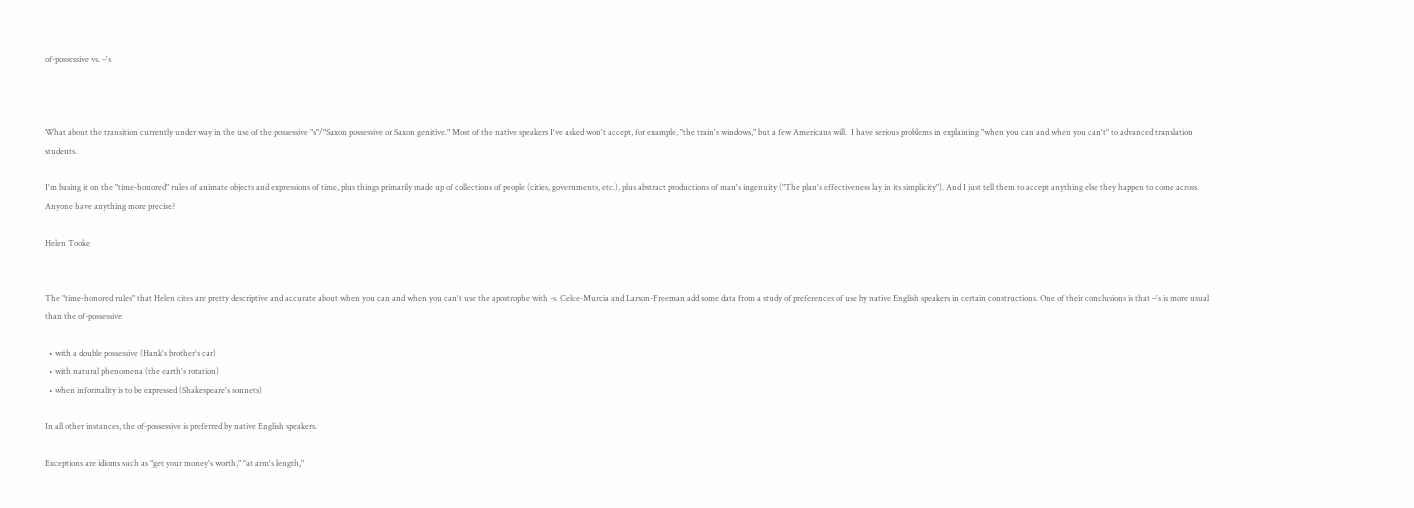of-possessive vs. –'s



What about the transition currently under way in the use of the possessive "s"/"Saxon possessive or Saxon genitive." Most of the native speakers I've asked won't accept, for example, "the train's windows," but a few Americans will.  I have serious problems in explaining "when you can and when you can't" to advanced translation students.

I'm basing it on the "time-honored" rules of animate objects and expressions of time, plus things primarily made up of collections of people (cities, governments, etc.), plus abstract productions of man's ingenuity ("The plan's effectiveness lay in its simplicity"). And I just tell them to accept anything else they happen to come across. Anyone have anything more precise?

Helen Tooke


The "time-honored rules" that Helen cites are pretty descriptive and accurate about when you can and when you can't use the apostrophe with -s. Celce-Murcia and Larson-Freeman add some data from a study of preferences of use by native English speakers in certain constructions. One of their conclusions is that –'s is more usual than the of-possessive

  • with a double possessive (Hank's brother's car)
  • with natural phenomena (the earth's rotation)
  • when informality is to be expressed (Shakespeare's sonnets)

In all other instances, the of-possessive is preferred by native English speakers.

Exceptions are idioms such as "get your money's worth," "at arm's length,"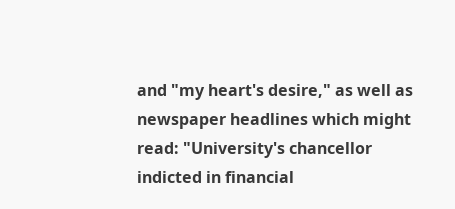and "my heart's desire," as well as newspaper headlines which might read: "University's chancellor indicted in financial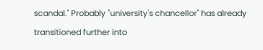scandal." Probably "university's chancellor" has already transitioned further into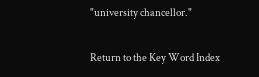"university chancellor."

Return to the Key Word Index